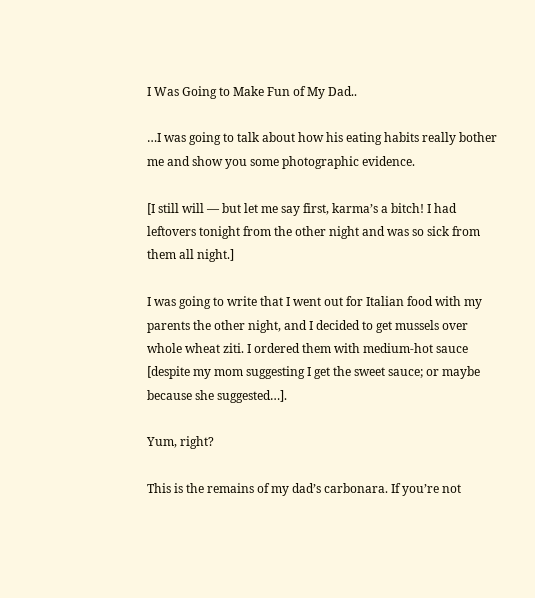I Was Going to Make Fun of My Dad..

…I was going to talk about how his eating habits really bother me and show you some photographic evidence.

[I still will — but let me say first, karma’s a bitch! I had leftovers tonight from the other night and was so sick from them all night.]

I was going to write that I went out for Italian food with my parents the other night, and I decided to get mussels over whole wheat ziti. I ordered them with medium-hot sauce [despite my mom suggesting I get the sweet sauce; or maybe because she suggested…].

Yum, right?

This is the remains of my dad’s carbonara. If you’re not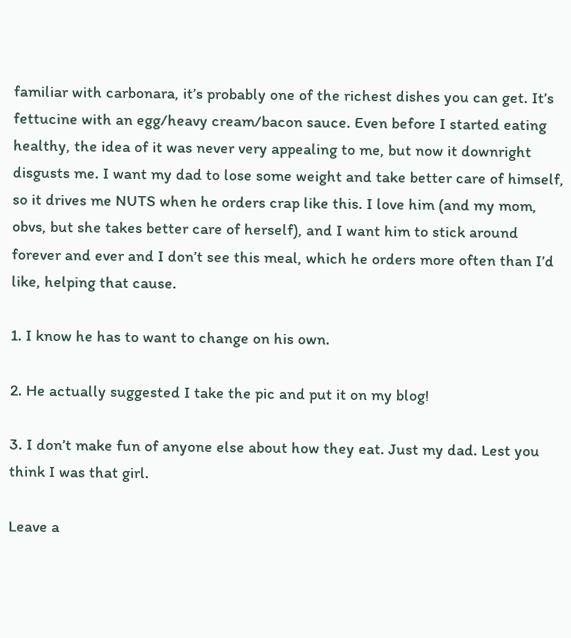familiar with carbonara, it’s probably one of the richest dishes you can get. It’s fettucine with an egg/heavy cream/bacon sauce. Even before I started eating healthy, the idea of it was never very appealing to me, but now it downright disgusts me. I want my dad to lose some weight and take better care of himself, so it drives me NUTS when he orders crap like this. I love him (and my mom, obvs, but she takes better care of herself), and I want him to stick around forever and ever and I don’t see this meal, which he orders more often than I’d like, helping that cause.

1. I know he has to want to change on his own.

2. He actually suggested I take the pic and put it on my blog!

3. I don’t make fun of anyone else about how they eat. Just my dad. Lest you think I was that girl.

Leave a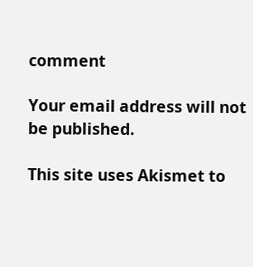comment

Your email address will not be published.

This site uses Akismet to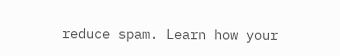reduce spam. Learn how your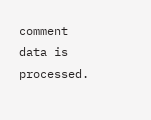comment data is processed.